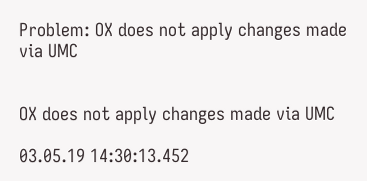Problem: OX does not apply changes made via UMC


OX does not apply changes made via UMC

03.05.19 14:30:13.452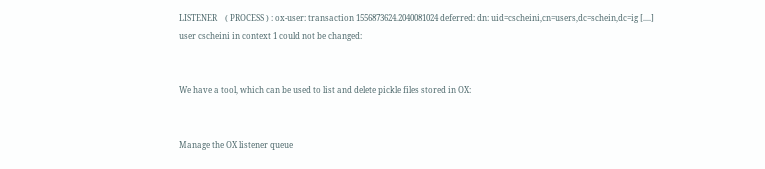LISTENER    ( PROCESS ) : ox-user: transaction 1556873624.2040081024 deferred: dn: uid=cscheini,cn=users,dc=schein,dc=ig [....]
user cscheini in context 1 could not be changed:


We have a tool, which can be used to list and delete pickle files stored in OX:


Manage the OX listener queue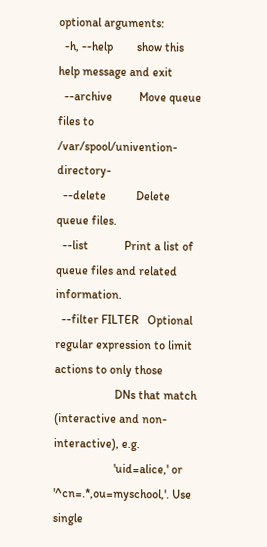optional arguments:
  -h, --help        show this help message and exit
  --archive         Move queue files to /var/spool/univention-directory-
  --delete          Delete queue files.
  --list            Print a list of queue files and related information.
  --filter FILTER   Optional regular expression to limit actions to only those
                    DNs that match (interactive and non-interactive), e.g.
                    'uid=alice,' or '^cn=.*,ou=myschool,'. Use single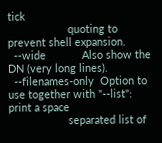tick
                    quoting to prevent shell expansion.
  --wide            Also show the DN (very long lines).
  --filenames-only  Option to use together with "--list": print a space
                    separated list of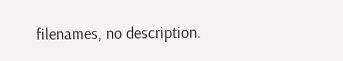filenames, no description.